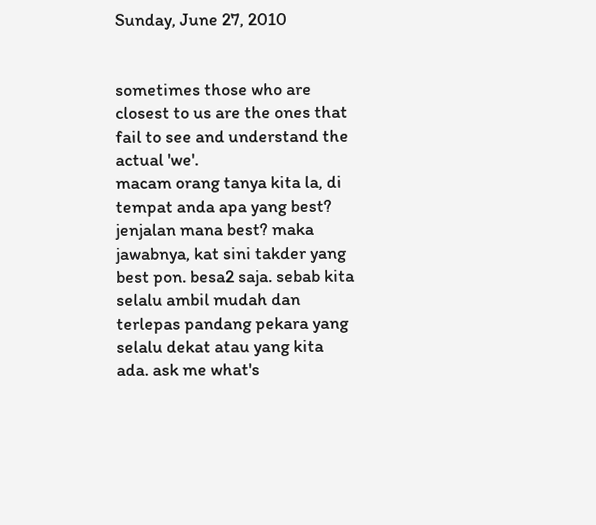Sunday, June 27, 2010


sometimes those who are closest to us are the ones that fail to see and understand the actual 'we'.
macam orang tanya kita la, di tempat anda apa yang best? jenjalan mana best? maka jawabnya, kat sini takder yang best pon. besa2 saja. sebab kita selalu ambil mudah dan terlepas pandang pekara yang selalu dekat atau yang kita ada. ask me what's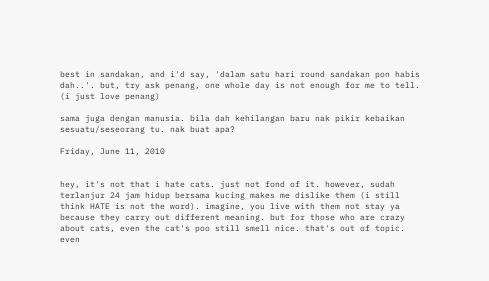best in sandakan, and i'd say, 'dalam satu hari round sandakan pon habis dah..'. but, try ask penang, one whole day is not enough for me to tell. (i just love penang)

sama juga dengan manusia. bila dah kehilangan baru nak pikir kebaikan sesuatu/seseorang tu. nak buat apa?

Friday, June 11, 2010


hey, it's not that i hate cats. just not fond of it. however, sudah terlanjur 24 jam hidup bersama kucing makes me dislike them (i still think HATE is not the word). imagine, you live with them not stay ya because they carry out different meaning. but for those who are crazy about cats, even the cat's poo still smell nice. that's out of topic. even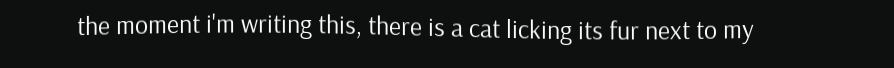the moment i'm writing this, there is a cat licking its fur next to my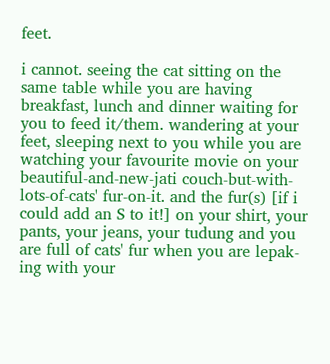feet.

i cannot. seeing the cat sitting on the same table while you are having breakfast, lunch and dinner waiting for you to feed it/them. wandering at your feet, sleeping next to you while you are watching your favourite movie on your beautiful-and-new-jati couch-but-with-lots-of-cats' fur-on-it. and the fur(s) [if i could add an S to it!] on your shirt, your pants, your jeans, your tudung and you are full of cats' fur when you are lepak-ing with your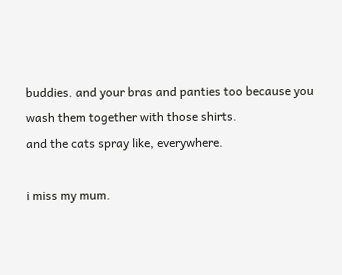buddies. and your bras and panties too because you wash them together with those shirts.
and the cats spray like, everywhere.

i miss my mum.